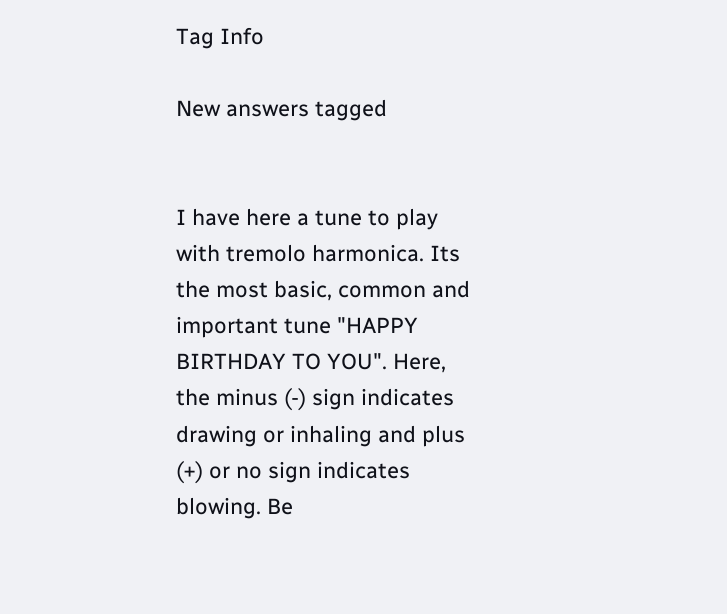Tag Info

New answers tagged


I have here a tune to play with tremolo harmonica. Its the most basic, common and important tune "HAPPY BIRTHDAY TO YOU". Here, the minus (-) sign indicates drawing or inhaling and plus (+) or no sign indicates blowing. Be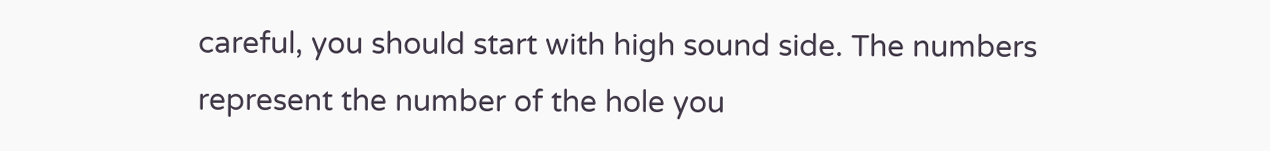careful, you should start with high sound side. The numbers represent the number of the hole you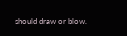should draw or blow.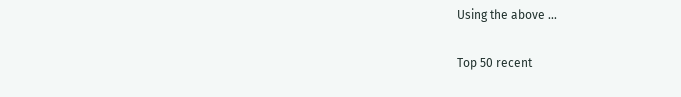Using the above ...

Top 50 recent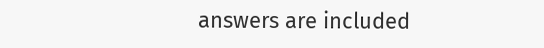answers are included